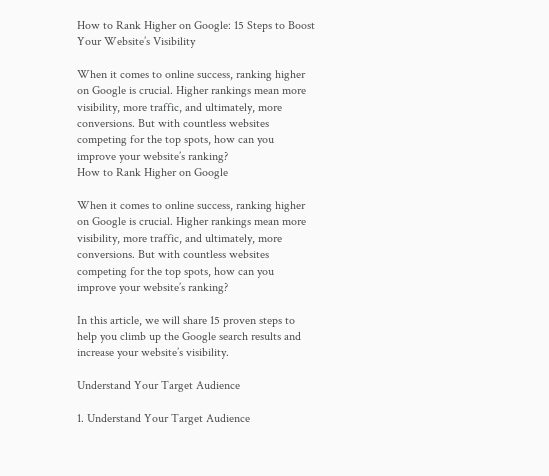How to Rank Higher on Google: 15 Steps to Boost Your Website’s Visibility

When it comes to online success, ranking higher on Google is crucial. Higher rankings mean more visibility, more traffic, and ultimately, more conversions. But with countless websites competing for the top spots, how can you improve your website’s ranking?
How to Rank Higher on Google

When it comes to online success, ranking higher on Google is crucial. Higher rankings mean more visibility, more traffic, and ultimately, more conversions. But with countless websites competing for the top spots, how can you improve your website’s ranking?

In this article, we will share 15 proven steps to help you climb up the Google search results and increase your website’s visibility.

Understand Your Target Audience

1. Understand Your Target Audience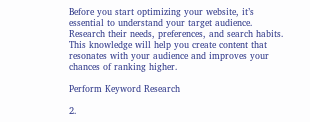Before you start optimizing your website, it’s essential to understand your target audience. Research their needs, preferences, and search habits. This knowledge will help you create content that resonates with your audience and improves your chances of ranking higher.

Perform Keyword Research

2.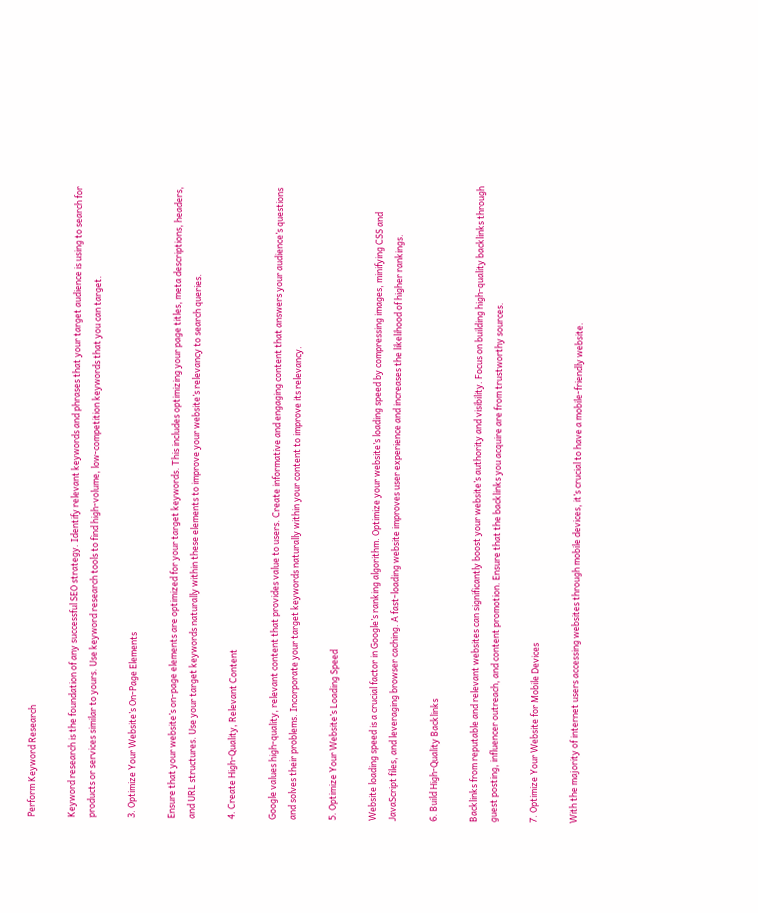Perform Keyword Research

Keyword research is the foundation of any successful SEO strategy. Identify relevant keywords and phrases that your target audience is using to search for products or services similar to yours. Use keyword research tools to find high-volume, low-competition keywords that you can target.

3. Optimize Your Website’s On-Page Elements

Ensure that your website’s on-page elements are optimized for your target keywords. This includes optimizing your page titles, meta descriptions, headers, and URL structures. Use your target keywords naturally within these elements to improve your website’s relevancy to search queries.

4. Create High-Quality, Relevant Content

Google values high-quality, relevant content that provides value to users. Create informative and engaging content that answers your audience’s questions and solves their problems. Incorporate your target keywords naturally within your content to improve its relevancy.

5. Optimize Your Website’s Loading Speed

Website loading speed is a crucial factor in Google’s ranking algorithm. Optimize your website’s loading speed by compressing images, minifying CSS and JavaScript files, and leveraging browser caching. A fast-loading website improves user experience and increases the likelihood of higher rankings.

6. Build High-Quality Backlinks

Backlinks from reputable and relevant websites can significantly boost your website’s authority and visibility. Focus on building high-quality backlinks through guest posting, influencer outreach, and content promotion. Ensure that the backlinks you acquire are from trustworthy sources.

7. Optimize Your Website for Mobile Devices

With the majority of internet users accessing websites through mobile devices, it’s crucial to have a mobile-friendly website.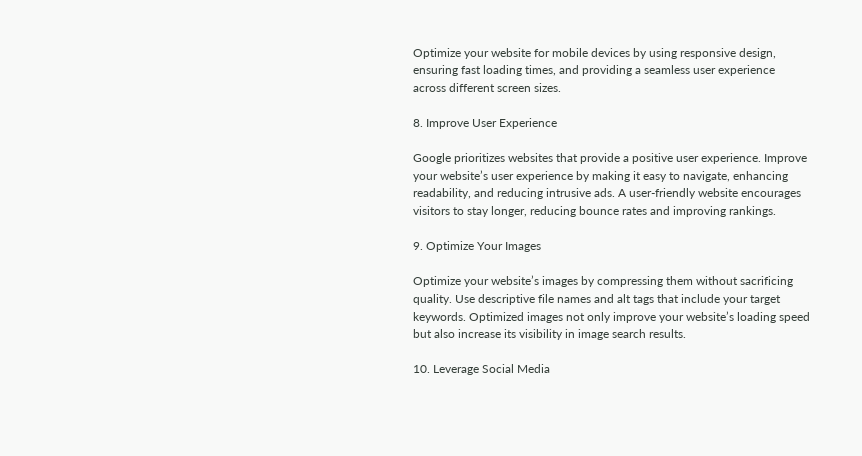Optimize your website for mobile devices by using responsive design, ensuring fast loading times, and providing a seamless user experience across different screen sizes.

8. Improve User Experience

Google prioritizes websites that provide a positive user experience. Improve your website’s user experience by making it easy to navigate, enhancing readability, and reducing intrusive ads. A user-friendly website encourages visitors to stay longer, reducing bounce rates and improving rankings.

9. Optimize Your Images

Optimize your website’s images by compressing them without sacrificing quality. Use descriptive file names and alt tags that include your target keywords. Optimized images not only improve your website’s loading speed but also increase its visibility in image search results.

10. Leverage Social Media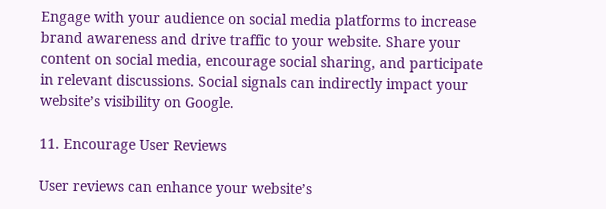Engage with your audience on social media platforms to increase brand awareness and drive traffic to your website. Share your content on social media, encourage social sharing, and participate in relevant discussions. Social signals can indirectly impact your website’s visibility on Google.

11. Encourage User Reviews

User reviews can enhance your website’s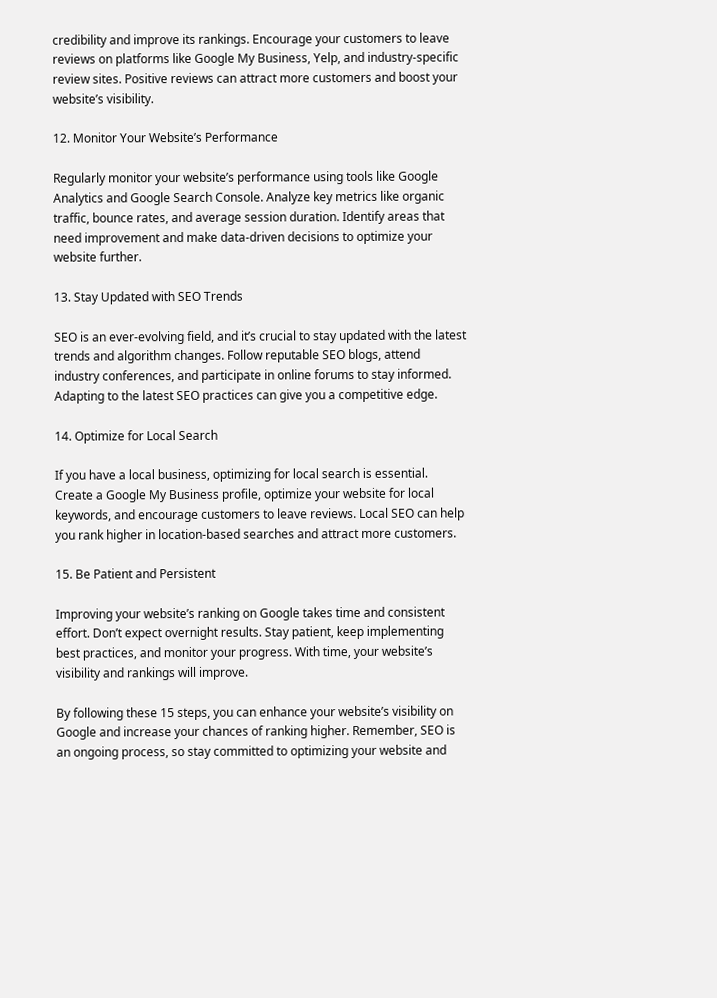credibility and improve its rankings. Encourage your customers to leave reviews on platforms like Google My Business, Yelp, and industry-specific review sites. Positive reviews can attract more customers and boost your website’s visibility.

12. Monitor Your Website’s Performance

Regularly monitor your website’s performance using tools like Google Analytics and Google Search Console. Analyze key metrics like organic traffic, bounce rates, and average session duration. Identify areas that need improvement and make data-driven decisions to optimize your website further.

13. Stay Updated with SEO Trends

SEO is an ever-evolving field, and it’s crucial to stay updated with the latest trends and algorithm changes. Follow reputable SEO blogs, attend industry conferences, and participate in online forums to stay informed. Adapting to the latest SEO practices can give you a competitive edge.

14. Optimize for Local Search

If you have a local business, optimizing for local search is essential. Create a Google My Business profile, optimize your website for local keywords, and encourage customers to leave reviews. Local SEO can help you rank higher in location-based searches and attract more customers.

15. Be Patient and Persistent

Improving your website’s ranking on Google takes time and consistent effort. Don’t expect overnight results. Stay patient, keep implementing best practices, and monitor your progress. With time, your website’s visibility and rankings will improve.

By following these 15 steps, you can enhance your website’s visibility on Google and increase your chances of ranking higher. Remember, SEO is an ongoing process, so stay committed to optimizing your website and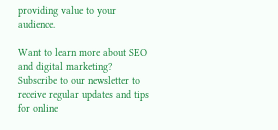providing value to your audience.

Want to learn more about SEO and digital marketing? Subscribe to our newsletter to receive regular updates and tips for online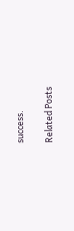success.

Related Posts